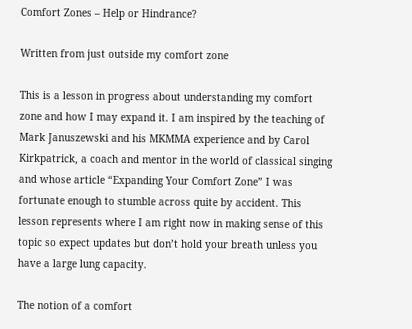Comfort Zones – Help or Hindrance?

Written from just outside my comfort zone

This is a lesson in progress about understanding my comfort zone and how I may expand it. I am inspired by the teaching of Mark Januszewski and his MKMMA experience and by Carol Kirkpatrick, a coach and mentor in the world of classical singing and whose article “Expanding Your Comfort Zone” I was fortunate enough to stumble across quite by accident. This lesson represents where I am right now in making sense of this topic so expect updates but don’t hold your breath unless you have a large lung capacity.

The notion of a comfort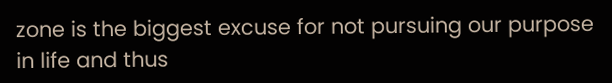zone is the biggest excuse for not pursuing our purpose in life and thus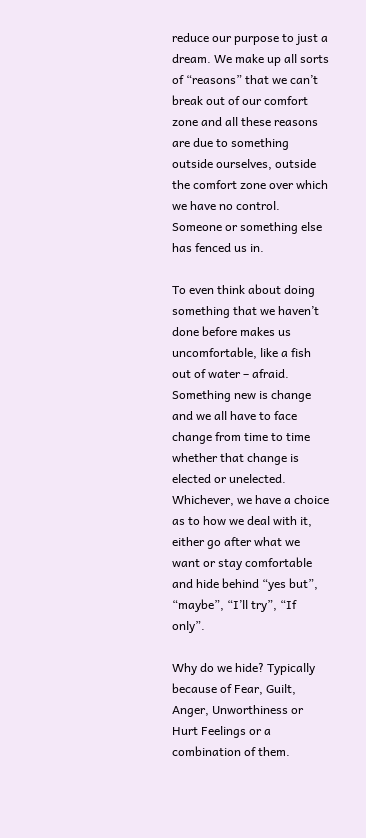reduce our purpose to just a dream. We make up all sorts of “reasons” that we can’t break out of our comfort zone and all these reasons are due to something outside ourselves, outside the comfort zone over which we have no control. Someone or something else has fenced us in.

To even think about doing something that we haven’t done before makes us uncomfortable, like a fish out of water – afraid. Something new is change and we all have to face change from time to time whether that change is elected or unelected. Whichever, we have a choice as to how we deal with it, either go after what we want or stay comfortable and hide behind “yes but”, “maybe”, “I’ll try”, “If only”.

Why do we hide? Typically because of Fear, Guilt, Anger, Unworthiness or Hurt Feelings or a combination of them.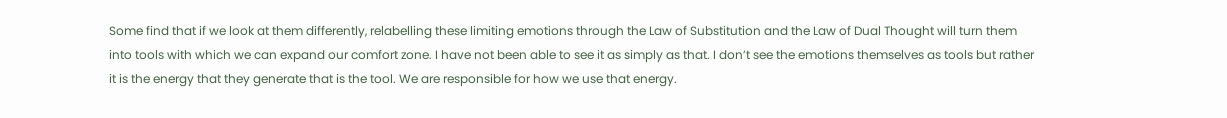Some find that if we look at them differently, relabelling these limiting emotions through the Law of Substitution and the Law of Dual Thought will turn them into tools with which we can expand our comfort zone. I have not been able to see it as simply as that. I don’t see the emotions themselves as tools but rather it is the energy that they generate that is the tool. We are responsible for how we use that energy.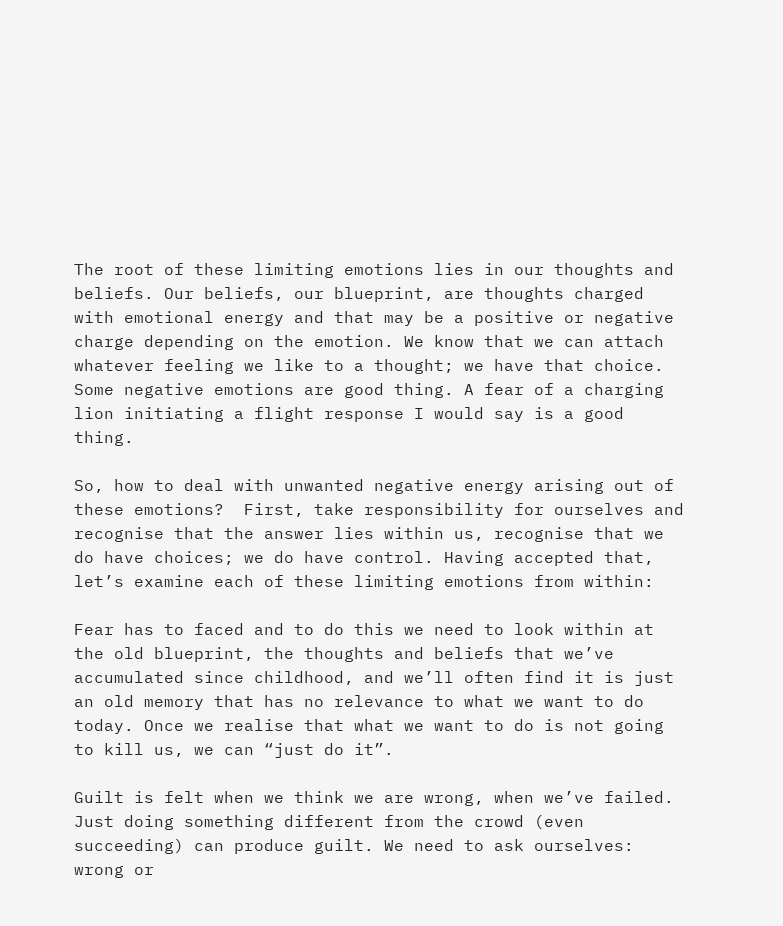The root of these limiting emotions lies in our thoughts and beliefs. Our beliefs, our blueprint, are thoughts charged with emotional energy and that may be a positive or negative charge depending on the emotion. We know that we can attach whatever feeling we like to a thought; we have that choice. Some negative emotions are good thing. A fear of a charging lion initiating a flight response I would say is a good thing.

So, how to deal with unwanted negative energy arising out of these emotions?  First, take responsibility for ourselves and recognise that the answer lies within us, recognise that we do have choices; we do have control. Having accepted that, let’s examine each of these limiting emotions from within:

Fear has to faced and to do this we need to look within at the old blueprint, the thoughts and beliefs that we’ve accumulated since childhood, and we’ll often find it is just an old memory that has no relevance to what we want to do today. Once we realise that what we want to do is not going to kill us, we can “just do it”.

Guilt is felt when we think we are wrong, when we’ve failed. Just doing something different from the crowd (even succeeding) can produce guilt. We need to ask ourselves: wrong or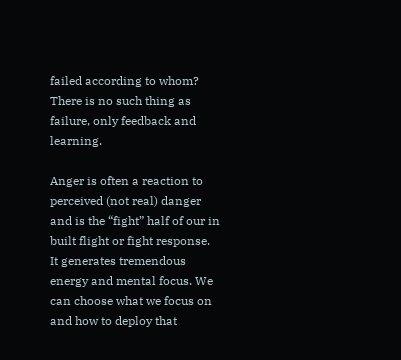failed according to whom? There is no such thing as failure, only feedback and learning.

Anger is often a reaction to perceived (not real) danger and is the “fight” half of our in built flight or fight response. It generates tremendous energy and mental focus. We can choose what we focus on and how to deploy that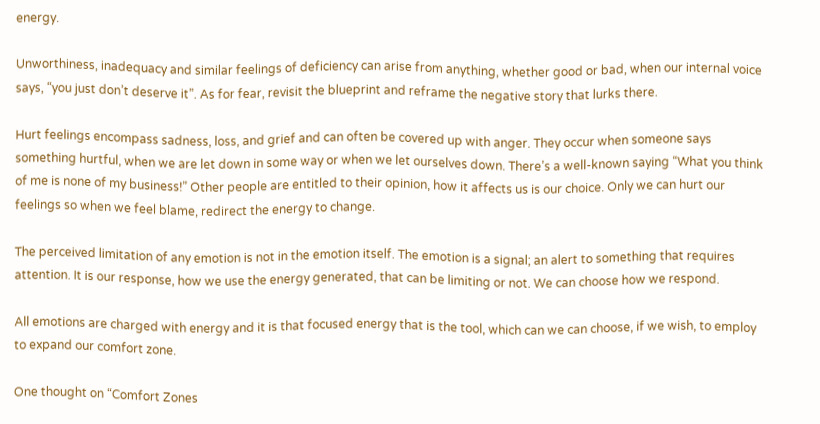energy.

Unworthiness, inadequacy and similar feelings of deficiency can arise from anything, whether good or bad, when our internal voice says, “you just don’t deserve it”. As for fear, revisit the blueprint and reframe the negative story that lurks there.

Hurt feelings encompass sadness, loss, and grief and can often be covered up with anger. They occur when someone says something hurtful, when we are let down in some way or when we let ourselves down. There’s a well-known saying “What you think of me is none of my business!” Other people are entitled to their opinion, how it affects us is our choice. Only we can hurt our feelings so when we feel blame, redirect the energy to change.

The perceived limitation of any emotion is not in the emotion itself. The emotion is a signal; an alert to something that requires attention. It is our response, how we use the energy generated, that can be limiting or not. We can choose how we respond.

All emotions are charged with energy and it is that focused energy that is the tool, which can we can choose, if we wish, to employ to expand our comfort zone.

One thought on “Comfort Zones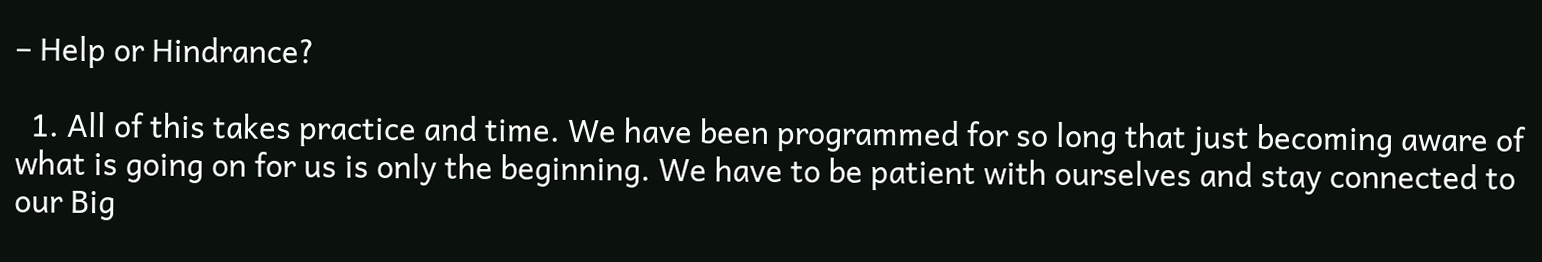– Help or Hindrance?

  1. All of this takes practice and time. We have been programmed for so long that just becoming aware of what is going on for us is only the beginning. We have to be patient with ourselves and stay connected to our Big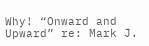Why! “Onward and Upward” re: Mark J.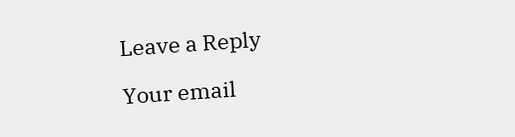Leave a Reply

Your email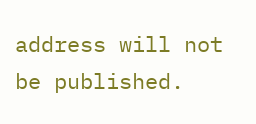address will not be published.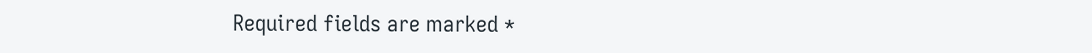Required fields are marked *